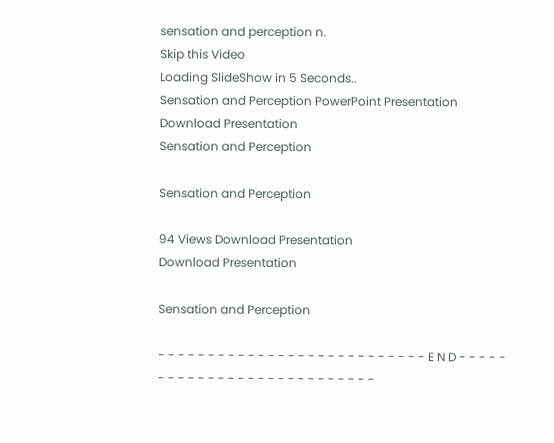sensation and perception n.
Skip this Video
Loading SlideShow in 5 Seconds..
Sensation and Perception PowerPoint Presentation
Download Presentation
Sensation and Perception

Sensation and Perception

94 Views Download Presentation
Download Presentation

Sensation and Perception

- - - - - - - - - - - - - - - - - - - - - - - - - - - E N D - - - - - - - - - - - - - - - - - - - - - - - - - - -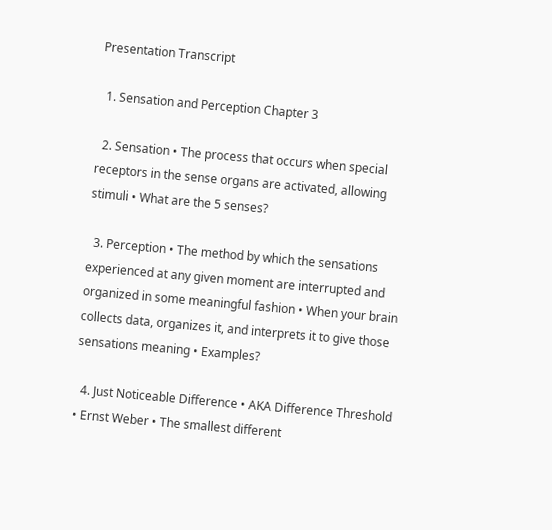Presentation Transcript

  1. Sensation and Perception Chapter 3

  2. Sensation • The process that occurs when special receptors in the sense organs are activated, allowing stimuli • What are the 5 senses?

  3. Perception • The method by which the sensations experienced at any given moment are interrupted and organized in some meaningful fashion • When your brain collects data, organizes it, and interprets it to give those sensations meaning • Examples?

  4. Just Noticeable Difference • AKA Difference Threshold • Ernst Weber • The smallest different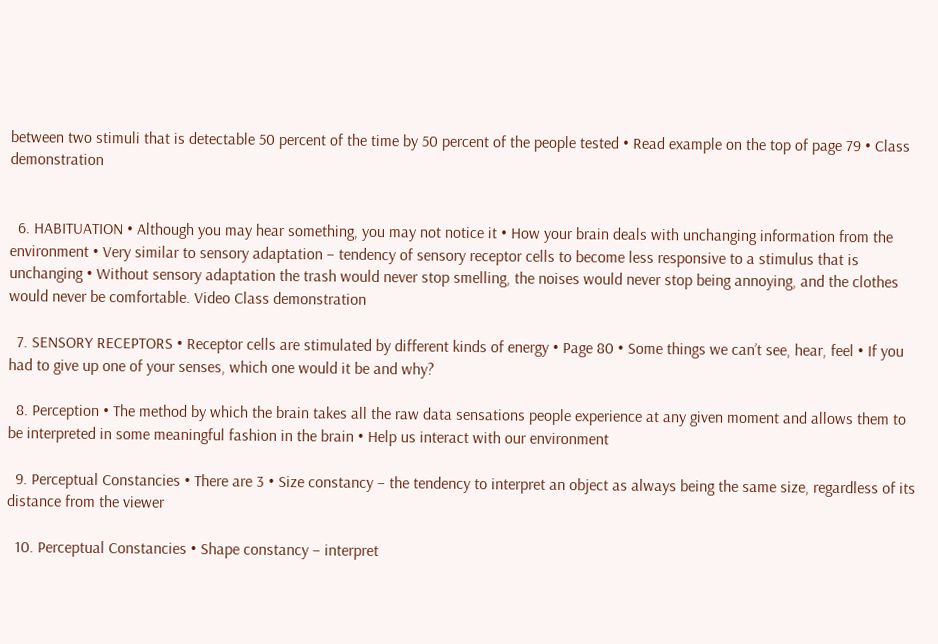between two stimuli that is detectable 50 percent of the time by 50 percent of the people tested • Read example on the top of page 79 • Class demonstration


  6. HABITUATION • Although you may hear something, you may not notice it • How your brain deals with unchanging information from the environment • Very similar to sensory adaptation – tendency of sensory receptor cells to become less responsive to a stimulus that is unchanging • Without sensory adaptation the trash would never stop smelling, the noises would never stop being annoying, and the clothes would never be comfortable. Video Class demonstration

  7. SENSORY RECEPTORS • Receptor cells are stimulated by different kinds of energy • Page 80 • Some things we can’t see, hear, feel • If you had to give up one of your senses, which one would it be and why?

  8. Perception • The method by which the brain takes all the raw data sensations people experience at any given moment and allows them to be interpreted in some meaningful fashion in the brain • Help us interact with our environment

  9. Perceptual Constancies • There are 3 • Size constancy – the tendency to interpret an object as always being the same size, regardless of its distance from the viewer

  10. Perceptual Constancies • Shape constancy – interpret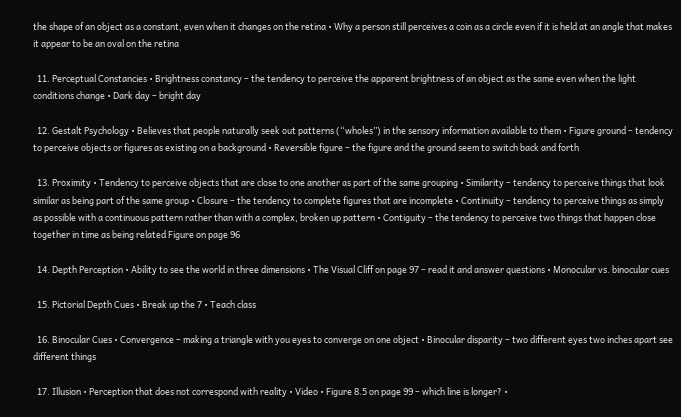the shape of an object as a constant, even when it changes on the retina • Why a person still perceives a coin as a circle even if it is held at an angle that makes it appear to be an oval on the retina

  11. Perceptual Constancies • Brightness constancy – the tendency to perceive the apparent brightness of an object as the same even when the light conditions change • Dark day – bright day

  12. Gestalt Psychology • Believes that people naturally seek out patterns (“wholes”) in the sensory information available to them • Figure ground – tendency to perceive objects or figures as existing on a background • Reversible figure – the figure and the ground seem to switch back and forth

  13. Proximity • Tendency to perceive objects that are close to one another as part of the same grouping • Similarity – tendency to perceive things that look similar as being part of the same group • Closure – the tendency to complete figures that are incomplete • Continuity – tendency to perceive things as simply as possible with a continuous pattern rather than with a complex, broken up pattern • Contiguity – the tendency to perceive two things that happen close together in time as being related Figure on page 96

  14. Depth Perception • Ability to see the world in three dimensions • The Visual Cliff on page 97 – read it and answer questions • Monocular vs. binocular cues

  15. Pictorial Depth Cues • Break up the 7 • Teach class

  16. Binocular Cues • Convergence – making a triangle with you eyes to converge on one object • Binocular disparity – two different eyes two inches apart see different things

  17. Illusion • Perception that does not correspond with reality • Video • Figure 8.5 on page 99 – which line is longer? •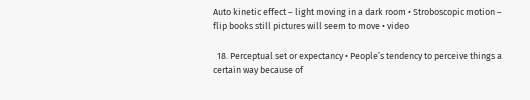Auto kinetic effect – light moving in a dark room • Stroboscopic motion – flip books still pictures will seem to move • video

  18. Perceptual set or expectancy • People’s tendency to perceive things a certain way because of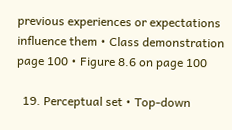previous experiences or expectations influence them • Class demonstration page 100 • Figure 8.6 on page 100

  19. Perceptual set • Top-down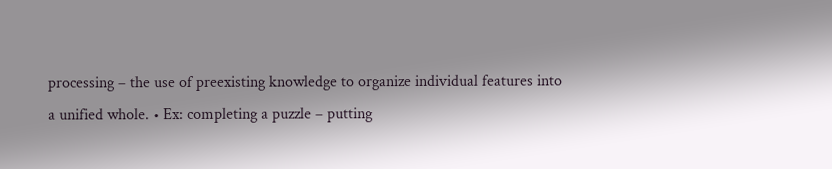processing – the use of preexisting knowledge to organize individual features into a unified whole. • Ex: completing a puzzle – putting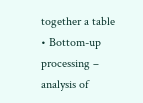together a table • Bottom-up processing – analysis of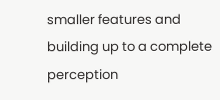smaller features and building up to a complete perception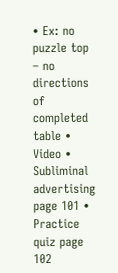• Ex: no puzzle top – no directions of completed table • Video • Subliminal advertising page 101 • Practice quiz page 102